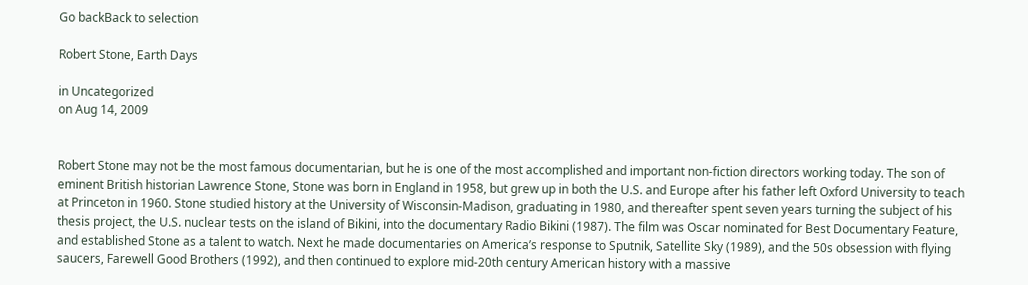Go backBack to selection

Robert Stone, Earth Days

in Uncategorized
on Aug 14, 2009


Robert Stone may not be the most famous documentarian, but he is one of the most accomplished and important non-fiction directors working today. The son of eminent British historian Lawrence Stone, Stone was born in England in 1958, but grew up in both the U.S. and Europe after his father left Oxford University to teach at Princeton in 1960. Stone studied history at the University of Wisconsin-Madison, graduating in 1980, and thereafter spent seven years turning the subject of his thesis project, the U.S. nuclear tests on the island of Bikini, into the documentary Radio Bikini (1987). The film was Oscar nominated for Best Documentary Feature, and established Stone as a talent to watch. Next he made documentaries on America’s response to Sputnik, Satellite Sky (1989), and the 50s obsession with flying saucers, Farewell Good Brothers (1992), and then continued to explore mid-20th century American history with a massive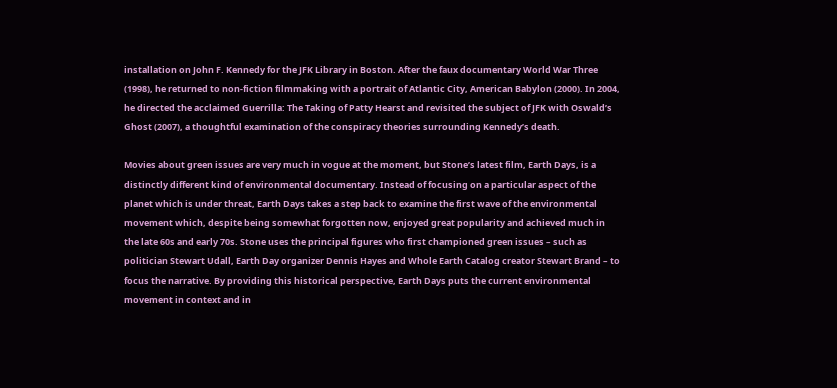installation on John F. Kennedy for the JFK Library in Boston. After the faux documentary World War Three (1998), he returned to non-fiction filmmaking with a portrait of Atlantic City, American Babylon (2000). In 2004, he directed the acclaimed Guerrilla: The Taking of Patty Hearst and revisited the subject of JFK with Oswald’s Ghost (2007), a thoughtful examination of the conspiracy theories surrounding Kennedy’s death.

Movies about green issues are very much in vogue at the moment, but Stone’s latest film, Earth Days, is a distinctly different kind of environmental documentary. Instead of focusing on a particular aspect of the planet which is under threat, Earth Days takes a step back to examine the first wave of the environmental movement which, despite being somewhat forgotten now, enjoyed great popularity and achieved much in the late 60s and early 70s. Stone uses the principal figures who first championed green issues – such as politician Stewart Udall, Earth Day organizer Dennis Hayes and Whole Earth Catalog creator Stewart Brand – to focus the narrative. By providing this historical perspective, Earth Days puts the current environmental movement in context and in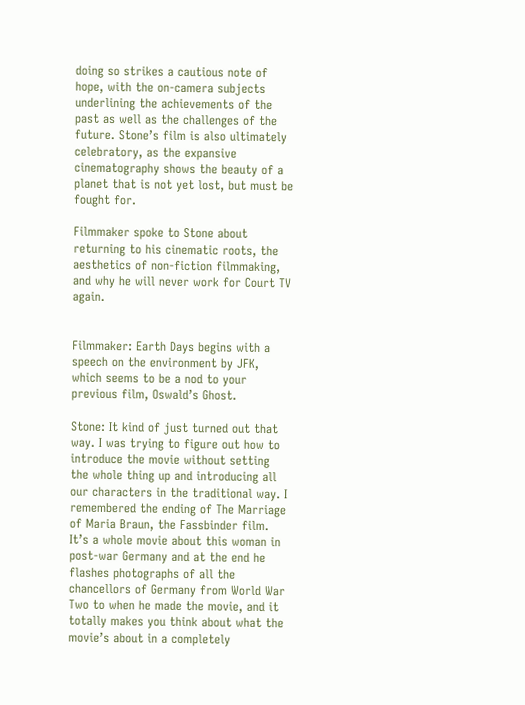doing so strikes a cautious note of hope, with the on-camera subjects underlining the achievements of the past as well as the challenges of the future. Stone’s film is also ultimately celebratory, as the expansive cinematography shows the beauty of a planet that is not yet lost, but must be fought for.

Filmmaker spoke to Stone about returning to his cinematic roots, the aesthetics of non-fiction filmmaking, and why he will never work for Court TV again.


Filmmaker: Earth Days begins with a speech on the environment by JFK, which seems to be a nod to your previous film, Oswald’s Ghost.

Stone: It kind of just turned out that way. I was trying to figure out how to introduce the movie without setting the whole thing up and introducing all our characters in the traditional way. I remembered the ending of The Marriage of Maria Braun, the Fassbinder film. It’s a whole movie about this woman in post-war Germany and at the end he flashes photographs of all the chancellors of Germany from World War Two to when he made the movie, and it totally makes you think about what the movie’s about in a completely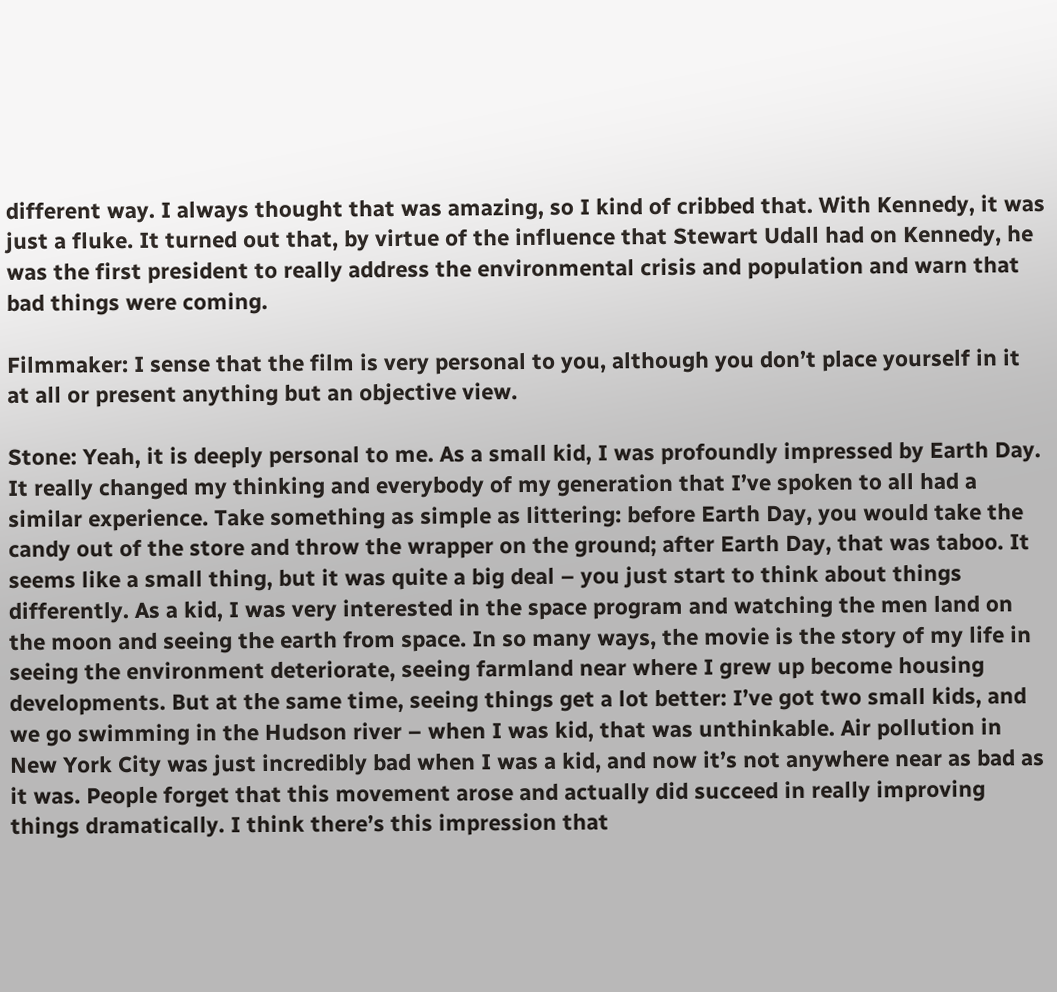different way. I always thought that was amazing, so I kind of cribbed that. With Kennedy, it was just a fluke. It turned out that, by virtue of the influence that Stewart Udall had on Kennedy, he was the first president to really address the environmental crisis and population and warn that bad things were coming.

Filmmaker: I sense that the film is very personal to you, although you don’t place yourself in it at all or present anything but an objective view.

Stone: Yeah, it is deeply personal to me. As a small kid, I was profoundly impressed by Earth Day. It really changed my thinking and everybody of my generation that I’ve spoken to all had a similar experience. Take something as simple as littering: before Earth Day, you would take the candy out of the store and throw the wrapper on the ground; after Earth Day, that was taboo. It seems like a small thing, but it was quite a big deal – you just start to think about things differently. As a kid, I was very interested in the space program and watching the men land on the moon and seeing the earth from space. In so many ways, the movie is the story of my life in seeing the environment deteriorate, seeing farmland near where I grew up become housing developments. But at the same time, seeing things get a lot better: I’ve got two small kids, and we go swimming in the Hudson river – when I was kid, that was unthinkable. Air pollution in New York City was just incredibly bad when I was a kid, and now it’s not anywhere near as bad as it was. People forget that this movement arose and actually did succeed in really improving things dramatically. I think there’s this impression that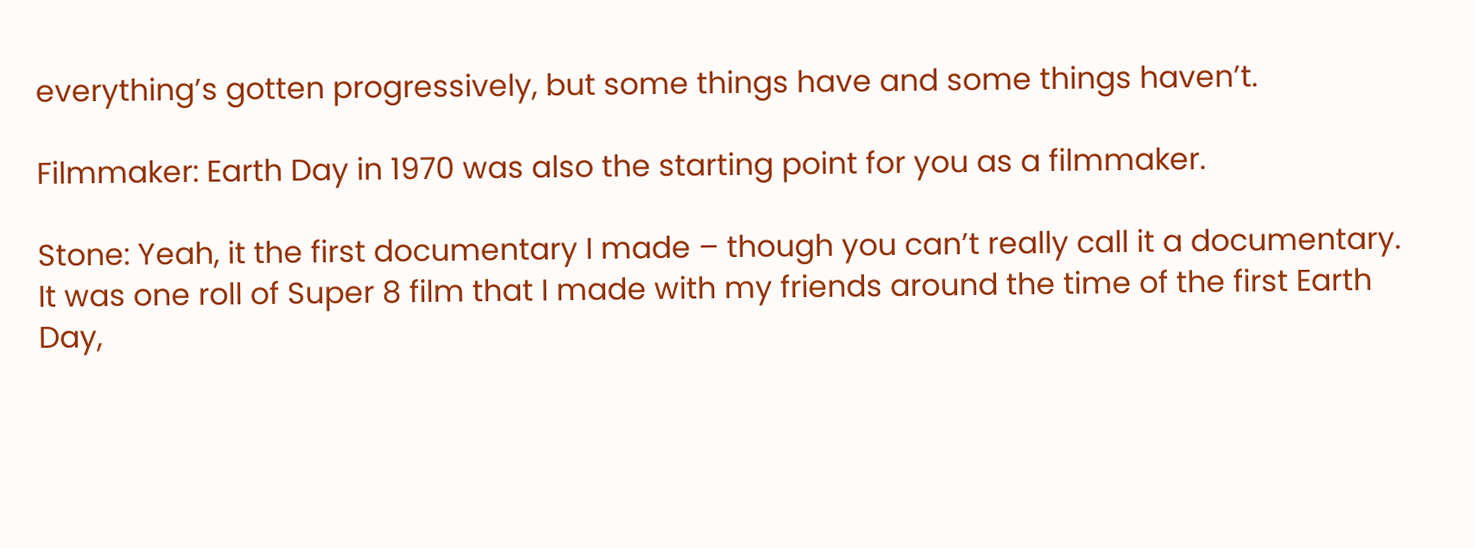everything’s gotten progressively, but some things have and some things haven’t.

Filmmaker: Earth Day in 1970 was also the starting point for you as a filmmaker.

Stone: Yeah, it the first documentary I made – though you can’t really call it a documentary. It was one roll of Super 8 film that I made with my friends around the time of the first Earth Day,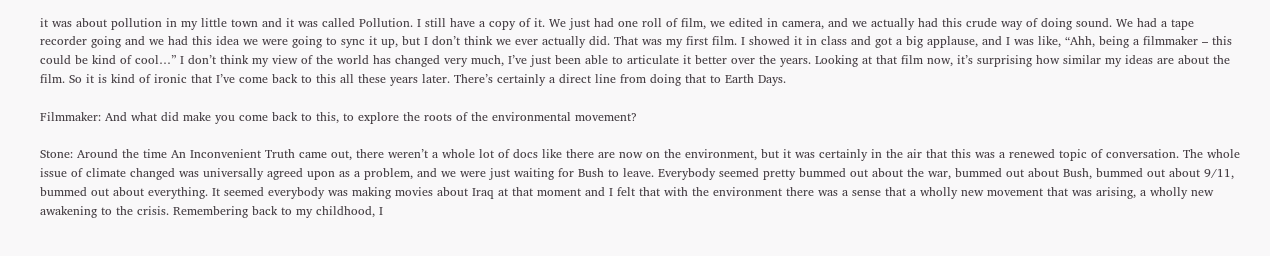it was about pollution in my little town and it was called Pollution. I still have a copy of it. We just had one roll of film, we edited in camera, and we actually had this crude way of doing sound. We had a tape recorder going and we had this idea we were going to sync it up, but I don’t think we ever actually did. That was my first film. I showed it in class and got a big applause, and I was like, “Ahh, being a filmmaker – this could be kind of cool…” I don’t think my view of the world has changed very much, I’ve just been able to articulate it better over the years. Looking at that film now, it’s surprising how similar my ideas are about the film. So it is kind of ironic that I’ve come back to this all these years later. There’s certainly a direct line from doing that to Earth Days.

Filmmaker: And what did make you come back to this, to explore the roots of the environmental movement?

Stone: Around the time An Inconvenient Truth came out, there weren’t a whole lot of docs like there are now on the environment, but it was certainly in the air that this was a renewed topic of conversation. The whole issue of climate changed was universally agreed upon as a problem, and we were just waiting for Bush to leave. Everybody seemed pretty bummed out about the war, bummed out about Bush, bummed out about 9/11, bummed out about everything. It seemed everybody was making movies about Iraq at that moment and I felt that with the environment there was a sense that a wholly new movement that was arising, a wholly new awakening to the crisis. Remembering back to my childhood, I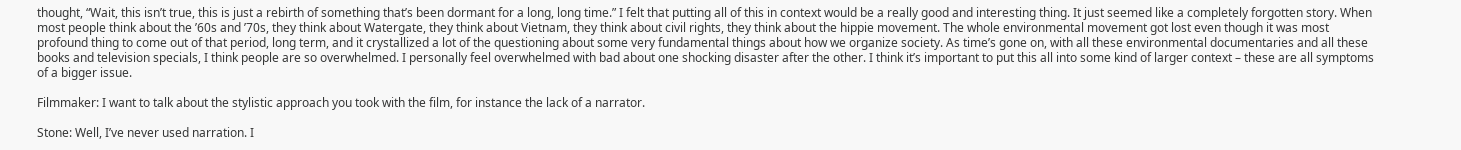thought, “Wait, this isn’t true, this is just a rebirth of something that’s been dormant for a long, long time.” I felt that putting all of this in context would be a really good and interesting thing. It just seemed like a completely forgotten story. When most people think about the ’60s and ’70s, they think about Watergate, they think about Vietnam, they think about civil rights, they think about the hippie movement. The whole environmental movement got lost even though it was most profound thing to come out of that period, long term, and it crystallized a lot of the questioning about some very fundamental things about how we organize society. As time’s gone on, with all these environmental documentaries and all these books and television specials, I think people are so overwhelmed. I personally feel overwhelmed with bad about one shocking disaster after the other. I think it’s important to put this all into some kind of larger context – these are all symptoms of a bigger issue.

Filmmaker: I want to talk about the stylistic approach you took with the film, for instance the lack of a narrator.

Stone: Well, I’ve never used narration. I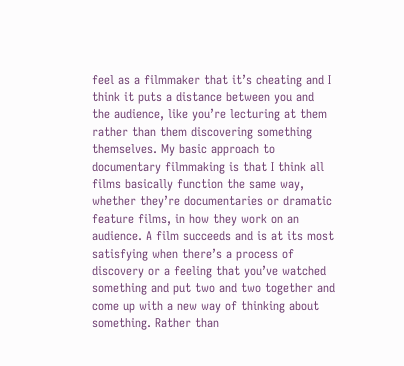feel as a filmmaker that it’s cheating and I think it puts a distance between you and the audience, like you’re lecturing at them rather than them discovering something themselves. My basic approach to documentary filmmaking is that I think all films basically function the same way, whether they’re documentaries or dramatic feature films, in how they work on an audience. A film succeeds and is at its most satisfying when there’s a process of discovery or a feeling that you’ve watched something and put two and two together and come up with a new way of thinking about something. Rather than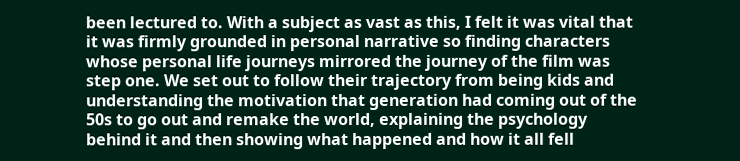been lectured to. With a subject as vast as this, I felt it was vital that it was firmly grounded in personal narrative so finding characters whose personal life journeys mirrored the journey of the film was step one. We set out to follow their trajectory from being kids and understanding the motivation that generation had coming out of the 50s to go out and remake the world, explaining the psychology behind it and then showing what happened and how it all fell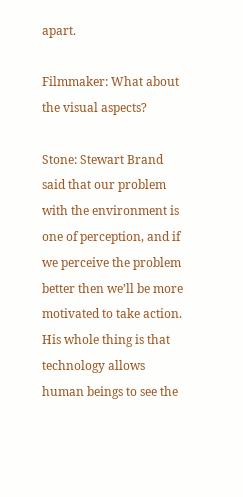apart.

Filmmaker: What about the visual aspects?

Stone: Stewart Brand said that our problem with the environment is one of perception, and if we perceive the problem better then we’ll be more motivated to take action. His whole thing is that technology allows human beings to see the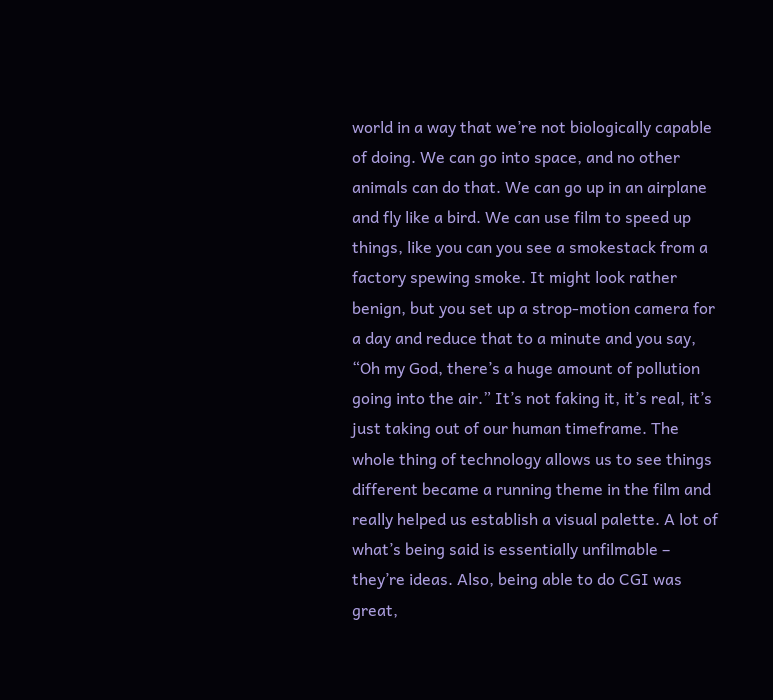world in a way that we’re not biologically capable of doing. We can go into space, and no other animals can do that. We can go up in an airplane and fly like a bird. We can use film to speed up things, like you can you see a smokestack from a factory spewing smoke. It might look rather benign, but you set up a strop-motion camera for a day and reduce that to a minute and you say, “Oh my God, there’s a huge amount of pollution going into the air.” It’s not faking it, it’s real, it’s just taking out of our human timeframe. The whole thing of technology allows us to see things different became a running theme in the film and really helped us establish a visual palette. A lot of what’s being said is essentially unfilmable – they’re ideas. Also, being able to do CGI was great,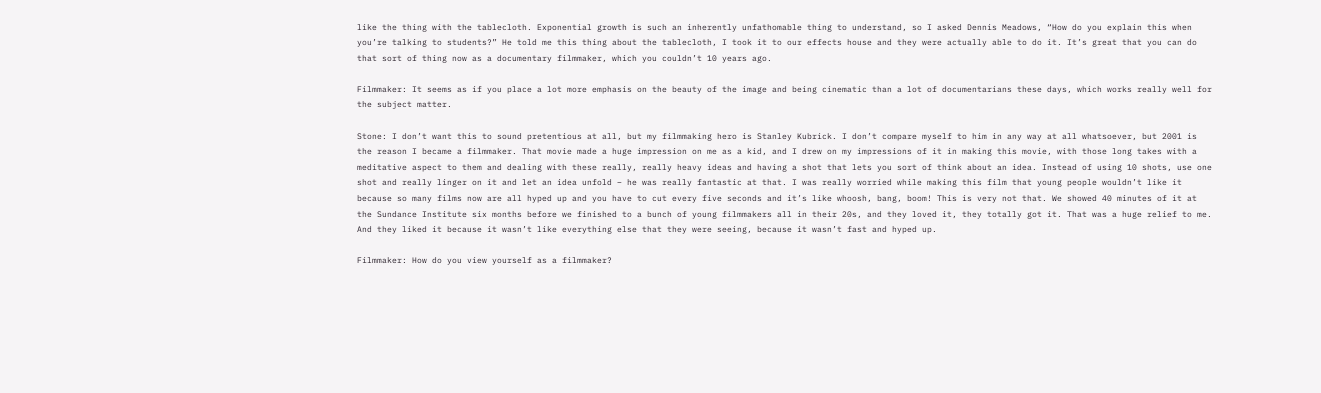like the thing with the tablecloth. Exponential growth is such an inherently unfathomable thing to understand, so I asked Dennis Meadows, “How do you explain this when you’re talking to students?” He told me this thing about the tablecloth, I took it to our effects house and they were actually able to do it. It’s great that you can do that sort of thing now as a documentary filmmaker, which you couldn’t 10 years ago.

Filmmaker: It seems as if you place a lot more emphasis on the beauty of the image and being cinematic than a lot of documentarians these days, which works really well for the subject matter.

Stone: I don’t want this to sound pretentious at all, but my filmmaking hero is Stanley Kubrick. I don’t compare myself to him in any way at all whatsoever, but 2001 is the reason I became a filmmaker. That movie made a huge impression on me as a kid, and I drew on my impressions of it in making this movie, with those long takes with a meditative aspect to them and dealing with these really, really heavy ideas and having a shot that lets you sort of think about an idea. Instead of using 10 shots, use one shot and really linger on it and let an idea unfold – he was really fantastic at that. I was really worried while making this film that young people wouldn’t like it because so many films now are all hyped up and you have to cut every five seconds and it’s like whoosh, bang, boom! This is very not that. We showed 40 minutes of it at the Sundance Institute six months before we finished to a bunch of young filmmakers all in their 20s, and they loved it, they totally got it. That was a huge relief to me. And they liked it because it wasn’t like everything else that they were seeing, because it wasn’t fast and hyped up.

Filmmaker: How do you view yourself as a filmmaker?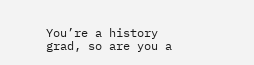You’re a history grad, so are you a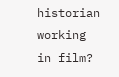historian working in film?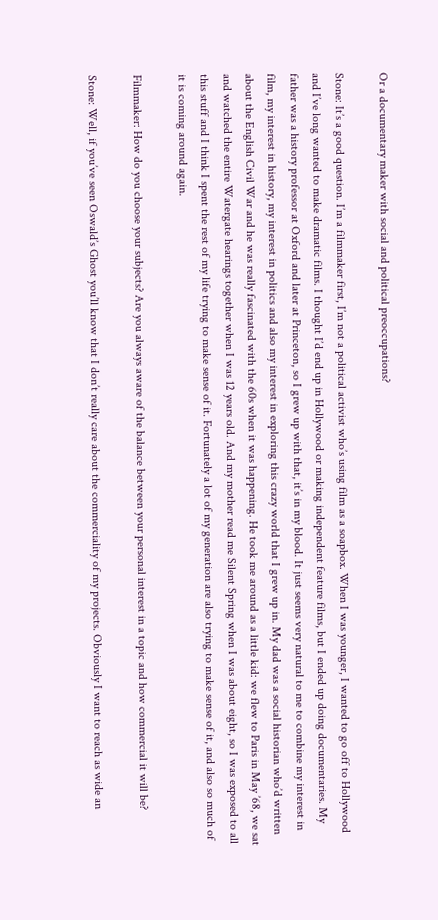Or a documentary maker with social and political preoccupations?

Stone: It’s a good question. I’m a filmmaker first, I’m not a political activist who’s using film as a soapbox. When I was younger, I wanted to go off to Hollywood and I’ve long wanted to make dramatic films. I thought I’d end up in Hollywood or making independent feature films, but I ended up doing documentaries. My father was a history professor at Oxford and later at Princeton, so I grew up with that, it’s in my blood. It just seems very natural to me to combine my interest in film, my interest in history, my interest in politics and also my interest in exploring this crazy world that I grew up in. My dad was a social historian who’d written about the English Civil War and he was really fascinated with the 60s when it was happening. He took me around as a little kid: we flew to Paris in May ’68, we sat and watched the entire Watergate hearings together when I was 12 years old. And my mother read me Silent Spring when I was about eight, so I was exposed to all this stuff and I think I spent the rest of my life trying to make sense of it. Fortunately a lot of my generation are also trying to make sense of it, and also so much of it is coming around again.

Filmmaker: How do you choose your subjects? Are you always aware of the balance between your personal interest in a topic and how commercial it will be?

Stone: Well, if you’ve seen Oswald’s Ghost you’ll know that I don’t really care about the commerciality of my projects. Obviously I want to reach as wide an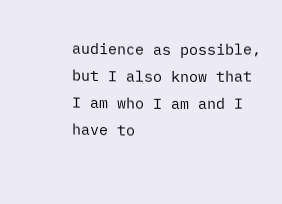audience as possible, but I also know that I am who I am and I have to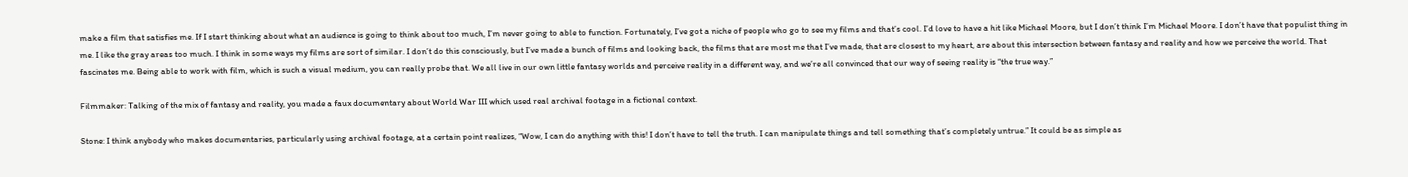make a film that satisfies me. If I start thinking about what an audience is going to think about too much, I’m never going to able to function. Fortunately, I’ve got a niche of people who go to see my films and that’s cool. I’d love to have a hit like Michael Moore, but I don’t think I’m Michael Moore. I don’t have that populist thing in me. I like the gray areas too much. I think in some ways my films are sort of similar. I don’t do this consciously, but I’ve made a bunch of films and looking back, the films that are most me that I’ve made, that are closest to my heart, are about this intersection between fantasy and reality and how we perceive the world. That fascinates me. Being able to work with film, which is such a visual medium, you can really probe that. We all live in our own little fantasy worlds and perceive reality in a different way, and we’re all convinced that our way of seeing reality is “the true way.”

Filmmaker: Talking of the mix of fantasy and reality, you made a faux documentary about World War III which used real archival footage in a fictional context.

Stone: I think anybody who makes documentaries, particularly using archival footage, at a certain point realizes, “Wow, I can do anything with this! I don’t have to tell the truth. I can manipulate things and tell something that’s completely untrue.” It could be as simple as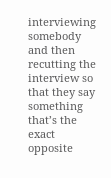interviewing somebody and then recutting the interview so that they say something that’s the exact opposite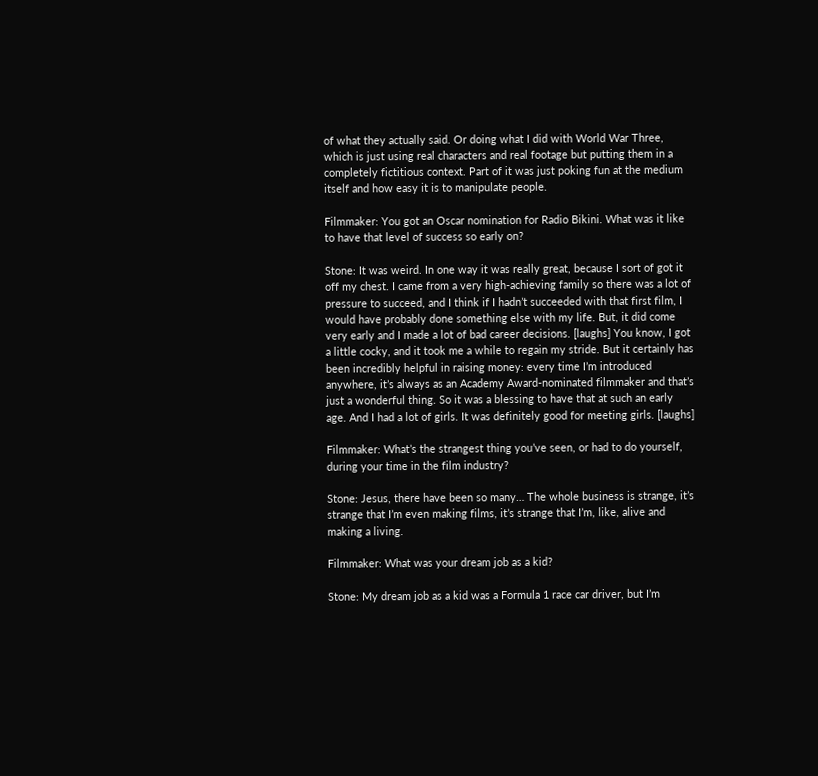of what they actually said. Or doing what I did with World War Three, which is just using real characters and real footage but putting them in a completely fictitious context. Part of it was just poking fun at the medium itself and how easy it is to manipulate people.

Filmmaker: You got an Oscar nomination for Radio Bikini. What was it like to have that level of success so early on?

Stone: It was weird. In one way it was really great, because I sort of got it off my chest. I came from a very high-achieving family so there was a lot of pressure to succeed, and I think if I hadn’t succeeded with that first film, I would have probably done something else with my life. But, it did come very early and I made a lot of bad career decisions. [laughs] You know, I got a little cocky, and it took me a while to regain my stride. But it certainly has been incredibly helpful in raising money: every time I’m introduced anywhere, it’s always as an Academy Award-nominated filmmaker and that’s just a wonderful thing. So it was a blessing to have that at such an early age. And I had a lot of girls. It was definitely good for meeting girls. [laughs]

Filmmaker: What’s the strangest thing you’ve seen, or had to do yourself, during your time in the film industry?

Stone: Jesus, there have been so many… The whole business is strange, it’s strange that I’m even making films, it’s strange that I’m, like, alive and making a living.

Filmmaker: What was your dream job as a kid?

Stone: My dream job as a kid was a Formula 1 race car driver, but I’m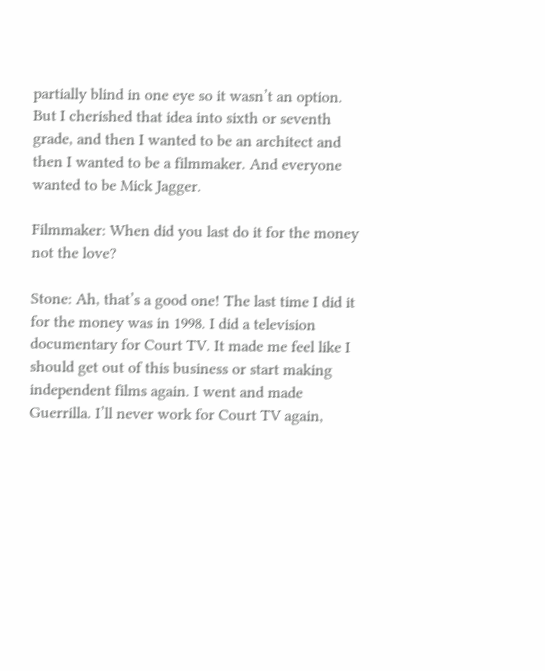partially blind in one eye so it wasn’t an option. But I cherished that idea into sixth or seventh grade, and then I wanted to be an architect and then I wanted to be a filmmaker. And everyone wanted to be Mick Jagger.

Filmmaker: When did you last do it for the money not the love?

Stone: Ah, that’s a good one! The last time I did it for the money was in 1998. I did a television documentary for Court TV. It made me feel like I should get out of this business or start making independent films again. I went and made Guerrilla. I’ll never work for Court TV again,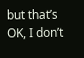but that’s OK, I don’t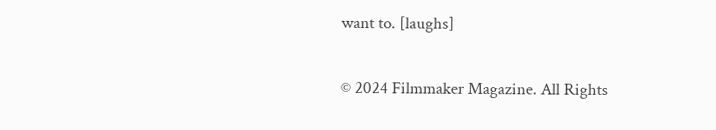want to. [laughs]

© 2024 Filmmaker Magazine. All Rights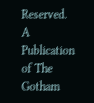Reserved. A Publication of The Gotham